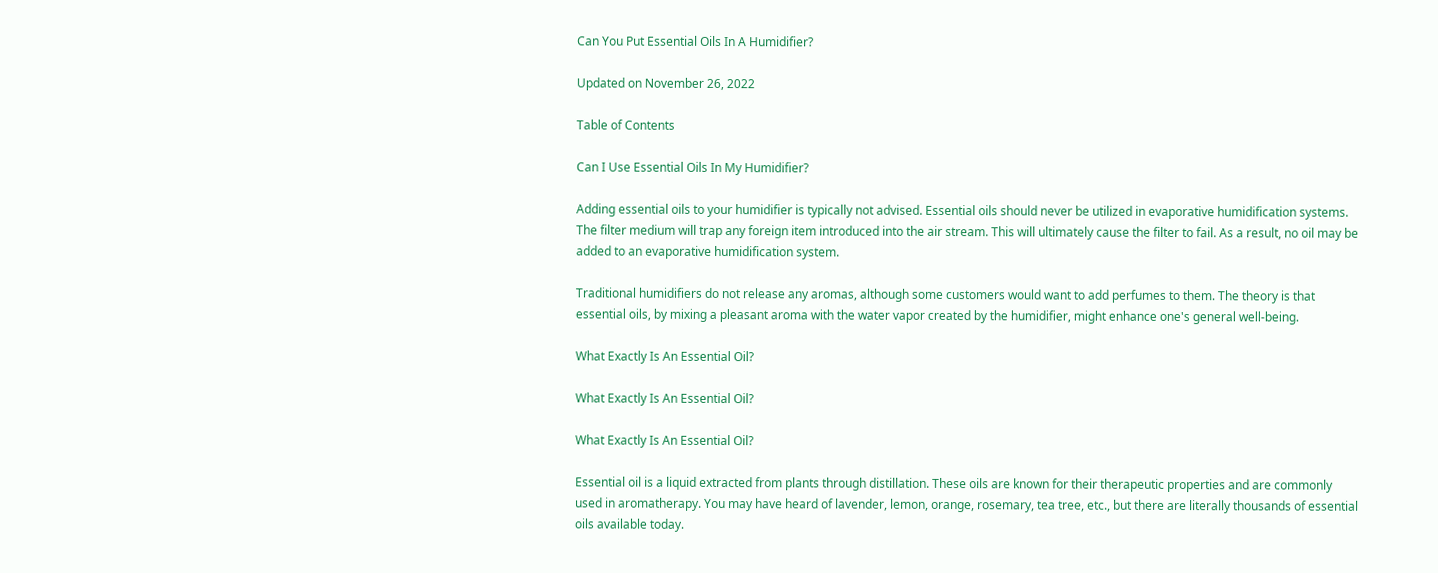Can You Put Essential Oils In A Humidifier?

Updated on November 26, 2022

Table of Contents

Can I Use Essential Oils In My Humidifier?

Adding essential oils to your humidifier is typically not advised. Essential oils should never be utilized in evaporative humidification systems. The filter medium will trap any foreign item introduced into the air stream. This will ultimately cause the filter to fail. As a result, no oil may be added to an evaporative humidification system.

Traditional humidifiers do not release any aromas, although some customers would want to add perfumes to them. The theory is that essential oils, by mixing a pleasant aroma with the water vapor created by the humidifier, might enhance one's general well-being.

What Exactly Is An Essential Oil?

What Exactly Is An Essential Oil?

What Exactly Is An Essential Oil?

Essential oil is a liquid extracted from plants through distillation. These oils are known for their therapeutic properties and are commonly used in aromatherapy. You may have heard of lavender, lemon, orange, rosemary, tea tree, etc., but there are literally thousands of essential oils available today.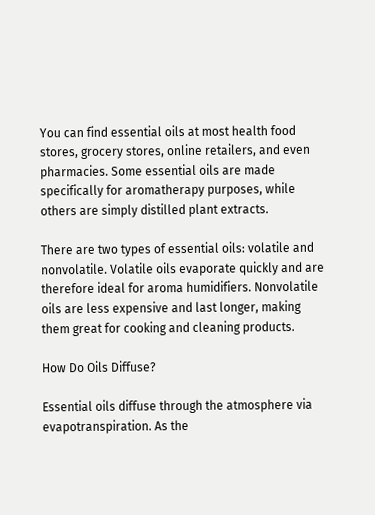You can find essential oils at most health food stores, grocery stores, online retailers, and even pharmacies. Some essential oils are made specifically for aromatherapy purposes, while others are simply distilled plant extracts.

There are two types of essential oils: volatile and nonvolatile. Volatile oils evaporate quickly and are therefore ideal for aroma humidifiers. Nonvolatile oils are less expensive and last longer, making them great for cooking and cleaning products.

How Do Oils Diffuse?

Essential oils diffuse through the atmosphere via evapotranspiration. As the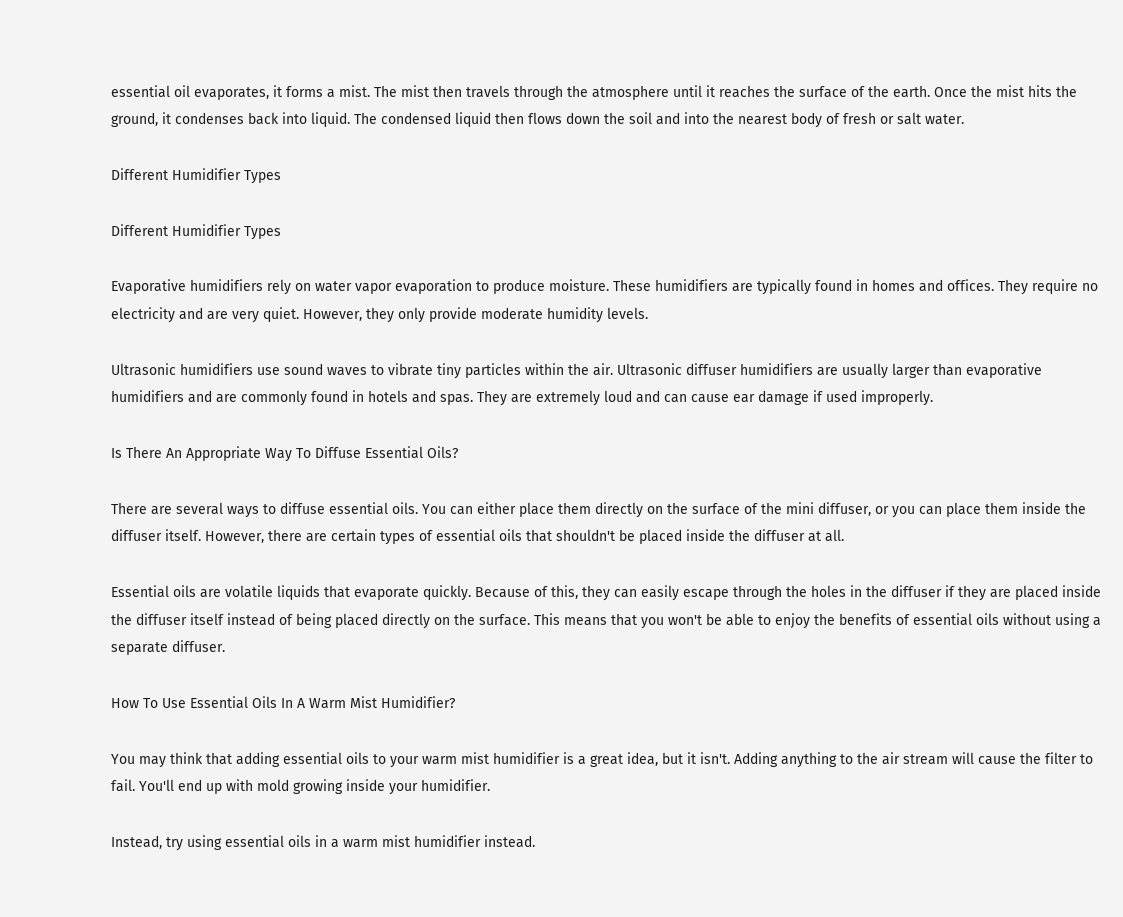essential oil evaporates, it forms a mist. The mist then travels through the atmosphere until it reaches the surface of the earth. Once the mist hits the ground, it condenses back into liquid. The condensed liquid then flows down the soil and into the nearest body of fresh or salt water.

Different Humidifier Types

Different Humidifier Types

Evaporative humidifiers rely on water vapor evaporation to produce moisture. These humidifiers are typically found in homes and offices. They require no electricity and are very quiet. However, they only provide moderate humidity levels.

Ultrasonic humidifiers use sound waves to vibrate tiny particles within the air. Ultrasonic diffuser humidifiers are usually larger than evaporative humidifiers and are commonly found in hotels and spas. They are extremely loud and can cause ear damage if used improperly.

Is There An Appropriate Way To Diffuse Essential Oils?

There are several ways to diffuse essential oils. You can either place them directly on the surface of the mini diffuser, or you can place them inside the diffuser itself. However, there are certain types of essential oils that shouldn't be placed inside the diffuser at all.

Essential oils are volatile liquids that evaporate quickly. Because of this, they can easily escape through the holes in the diffuser if they are placed inside the diffuser itself instead of being placed directly on the surface. This means that you won't be able to enjoy the benefits of essential oils without using a separate diffuser.

How To Use Essential Oils In A Warm Mist Humidifier?

You may think that adding essential oils to your warm mist humidifier is a great idea, but it isn't. Adding anything to the air stream will cause the filter to fail. You'll end up with mold growing inside your humidifier.

Instead, try using essential oils in a warm mist humidifier instead.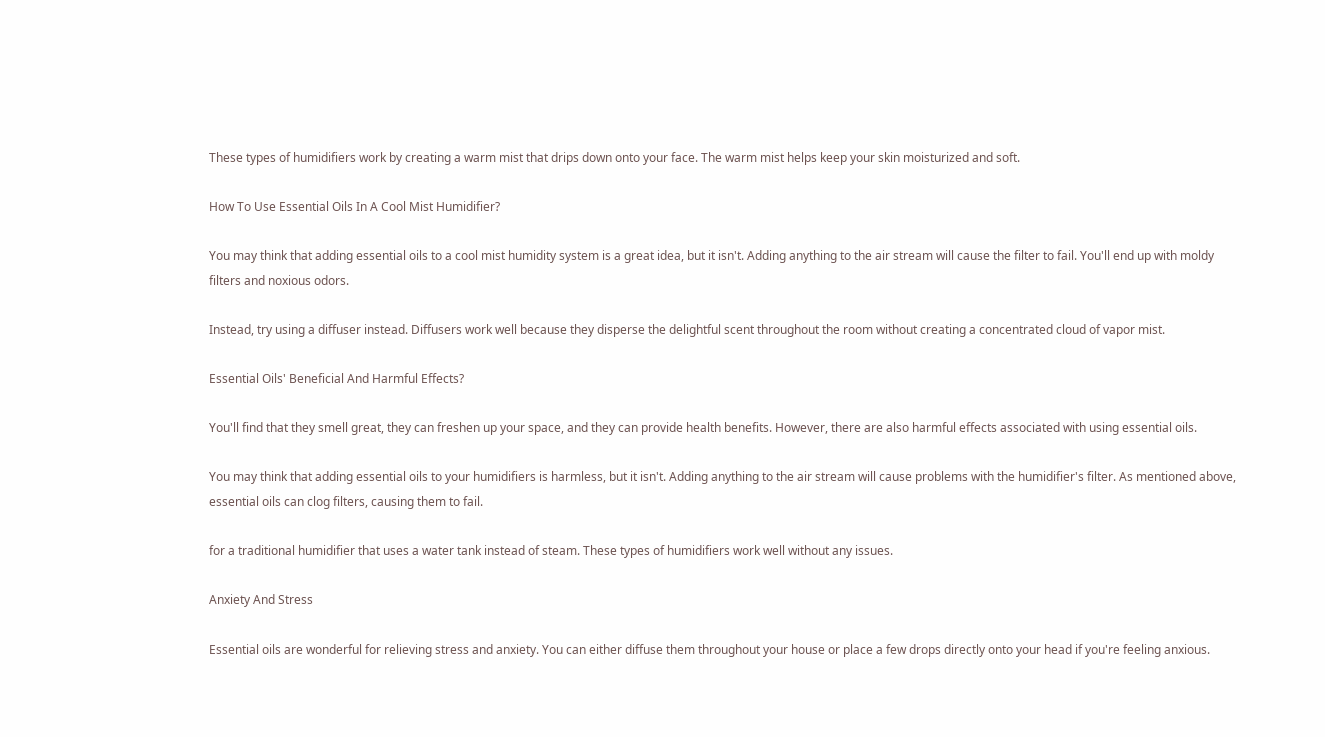These types of humidifiers work by creating a warm mist that drips down onto your face. The warm mist helps keep your skin moisturized and soft.

How To Use Essential Oils In A Cool Mist Humidifier?

You may think that adding essential oils to a cool mist humidity system is a great idea, but it isn't. Adding anything to the air stream will cause the filter to fail. You'll end up with moldy filters and noxious odors.

Instead, try using a diffuser instead. Diffusers work well because they disperse the delightful scent throughout the room without creating a concentrated cloud of vapor mist.

Essential Oils' Beneficial And Harmful Effects?

You'll find that they smell great, they can freshen up your space, and they can provide health benefits. However, there are also harmful effects associated with using essential oils.

You may think that adding essential oils to your humidifiers is harmless, but it isn't. Adding anything to the air stream will cause problems with the humidifier's filter. As mentioned above, essential oils can clog filters, causing them to fail.

for a traditional humidifier that uses a water tank instead of steam. These types of humidifiers work well without any issues.

Anxiety And Stress

Essential oils are wonderful for relieving stress and anxiety. You can either diffuse them throughout your house or place a few drops directly onto your head if you're feeling anxious.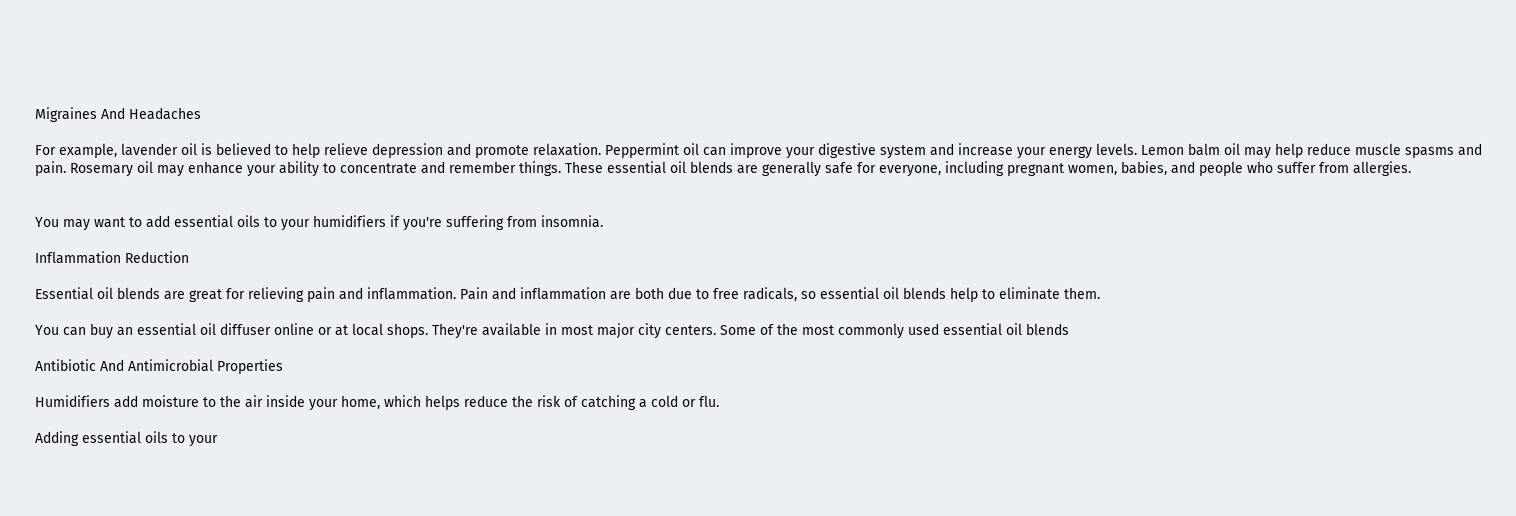Migraines And Headaches

For example, lavender oil is believed to help relieve depression and promote relaxation. Peppermint oil can improve your digestive system and increase your energy levels. Lemon balm oil may help reduce muscle spasms and pain. Rosemary oil may enhance your ability to concentrate and remember things. These essential oil blends are generally safe for everyone, including pregnant women, babies, and people who suffer from allergies.


You may want to add essential oils to your humidifiers if you're suffering from insomnia.

Inflammation Reduction

Essential oil blends are great for relieving pain and inflammation. Pain and inflammation are both due to free radicals, so essential oil blends help to eliminate them.

You can buy an essential oil diffuser online or at local shops. They're available in most major city centers. Some of the most commonly used essential oil blends

Antibiotic And Antimicrobial Properties

Humidifiers add moisture to the air inside your home, which helps reduce the risk of catching a cold or flu.

Adding essential oils to your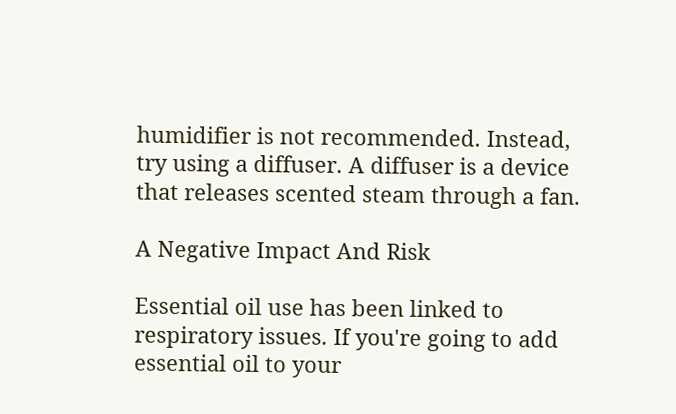humidifier is not recommended. Instead, try using a diffuser. A diffuser is a device that releases scented steam through a fan.

A Negative Impact And Risk

Essential oil use has been linked to respiratory issues. If you're going to add essential oil to your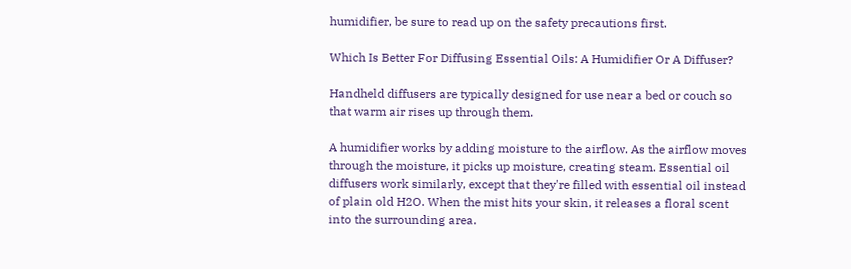humidifier, be sure to read up on the safety precautions first.

Which Is Better For Diffusing Essential Oils: A Humidifier Or A Diffuser?

Handheld diffusers are typically designed for use near a bed or couch so that warm air rises up through them.

A humidifier works by adding moisture to the airflow. As the airflow moves through the moisture, it picks up moisture, creating steam. Essential oil diffusers work similarly, except that they're filled with essential oil instead of plain old H2O. When the mist hits your skin, it releases a floral scent into the surrounding area.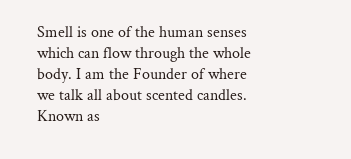Smell is one of the human senses which can flow through the whole body. I am the Founder of where we talk all about scented candles. Known as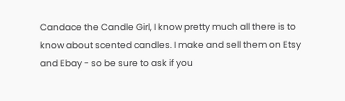Candace the Candle Girl, I know pretty much all there is to know about scented candles. I make and sell them on Etsy and Ebay - so be sure to ask if you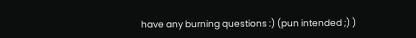have any burning questions :) (pun intended ;) )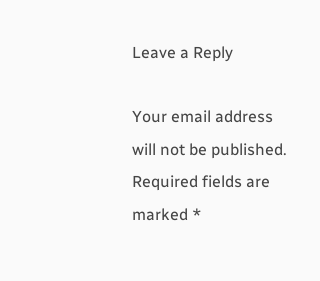Leave a Reply

Your email address will not be published. Required fields are marked *